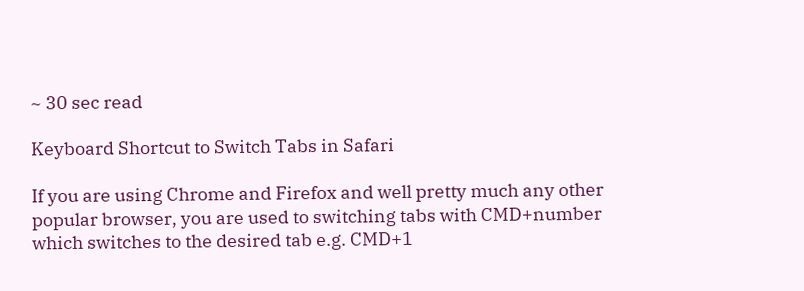~ 30 sec read

Keyboard Shortcut to Switch Tabs in Safari

If you are using Chrome and Firefox and well pretty much any other popular browser, you are used to switching tabs with CMD+number which switches to the desired tab e.g. CMD+1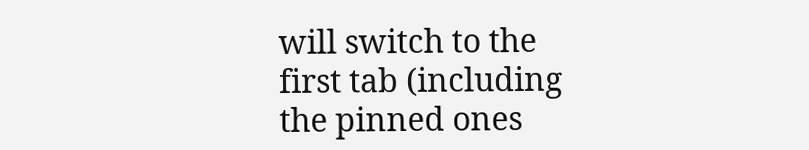will switch to the first tab (including the pinned ones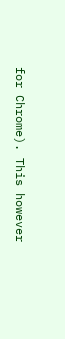for Chrome). This however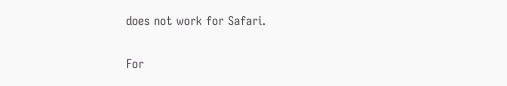does not work for Safari.

For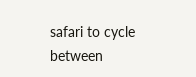safari to cycle between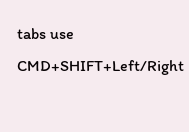tabs use CMD+SHIFT+Left/Right